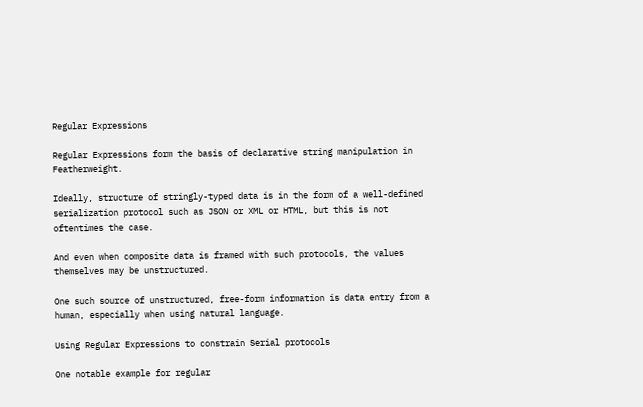Regular Expressions

Regular Expressions form the basis of declarative string manipulation in Featherweight.

Ideally, structure of stringly-typed data is in the form of a well-defined serialization protocol such as JSON or XML or HTML, but this is not oftentimes the case.

And even when composite data is framed with such protocols, the values themselves may be unstructured.

One such source of unstructured, free-form information is data entry from a human, especially when using natural language.

Using Regular Expressions to constrain Serial protocols

One notable example for regular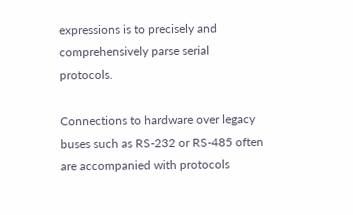expressions is to precisely and comprehensively parse serial protocols.

Connections to hardware over legacy buses such as RS-232 or RS-485 often are accompanied with protocols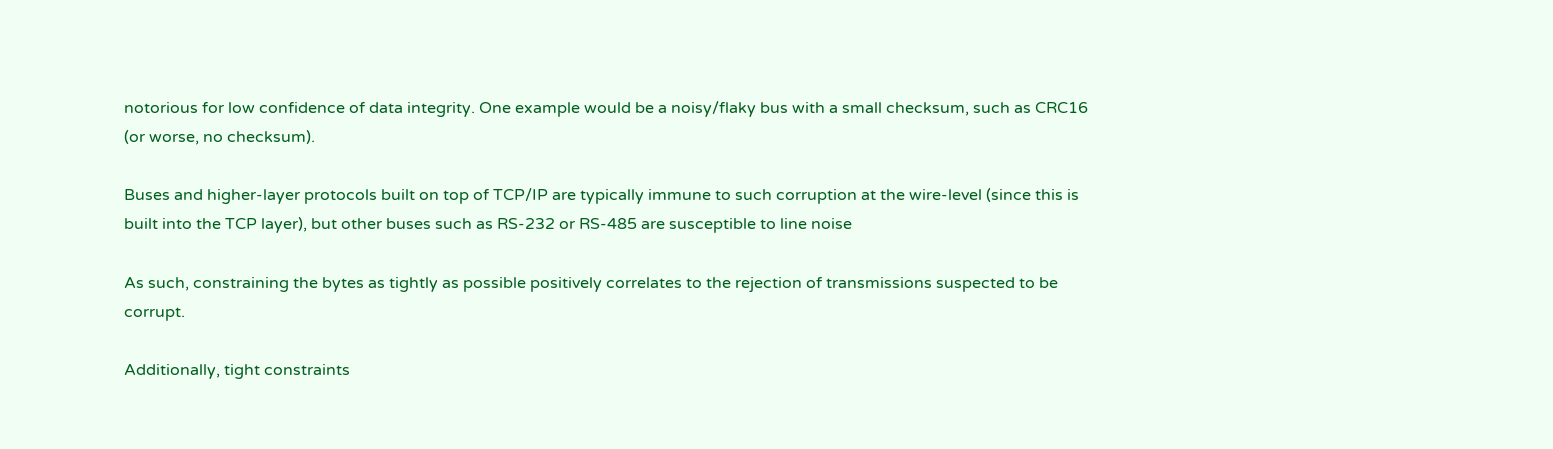notorious for low confidence of data integrity. One example would be a noisy/flaky bus with a small checksum, such as CRC16 (or worse, no checksum).

Buses and higher-layer protocols built on top of TCP/IP are typically immune to such corruption at the wire-level (since this is built into the TCP layer), but other buses such as RS-232 or RS-485 are susceptible to line noise

As such, constraining the bytes as tightly as possible positively correlates to the rejection of transmissions suspected to be corrupt.

Additionally, tight constraints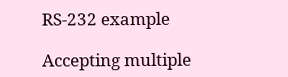RS-232 example

Accepting multiple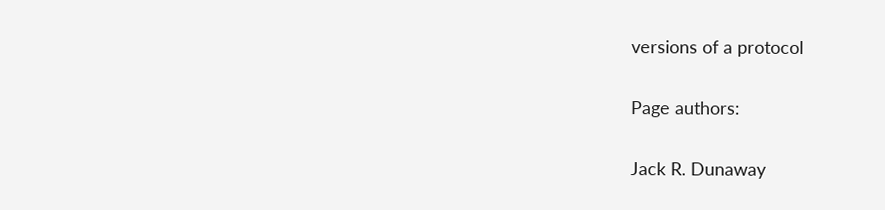versions of a protocol

Page authors:

Jack R. Dunaway